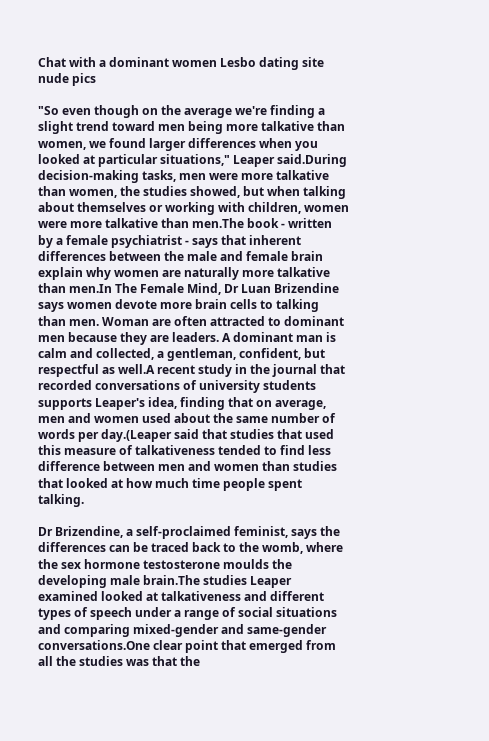Chat with a dominant women Lesbo dating site nude pics

"So even though on the average we're finding a slight trend toward men being more talkative than women, we found larger differences when you looked at particular situations," Leaper said.During decision-making tasks, men were more talkative than women, the studies showed, but when talking about themselves or working with children, women were more talkative than men.The book - written by a female psychiatrist - says that inherent differences between the male and female brain explain why women are naturally more talkative than men.In The Female Mind, Dr Luan Brizendine says women devote more brain cells to talking than men. Woman are often attracted to dominant men because they are leaders. A dominant man is calm and collected, a gentleman, confident, but respectful as well.A recent study in the journal that recorded conversations of university students supports Leaper's idea, finding that on average, men and women used about the same number of words per day.(Leaper said that studies that used this measure of talkativeness tended to find less difference between men and women than studies that looked at how much time people spent talking.

Dr Brizendine, a self-proclaimed feminist, says the differences can be traced back to the womb, where the sex hormone testosterone moulds the developing male brain.The studies Leaper examined looked at talkativeness and different types of speech under a range of social situations and comparing mixed-gender and same-gender conversations.One clear point that emerged from all the studies was that the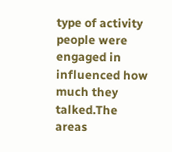type of activity people were engaged in influenced how much they talked.The areas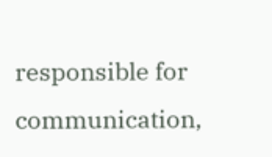responsible for communication,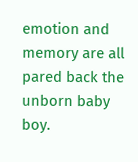emotion and memory are all pared back the unborn baby boy.